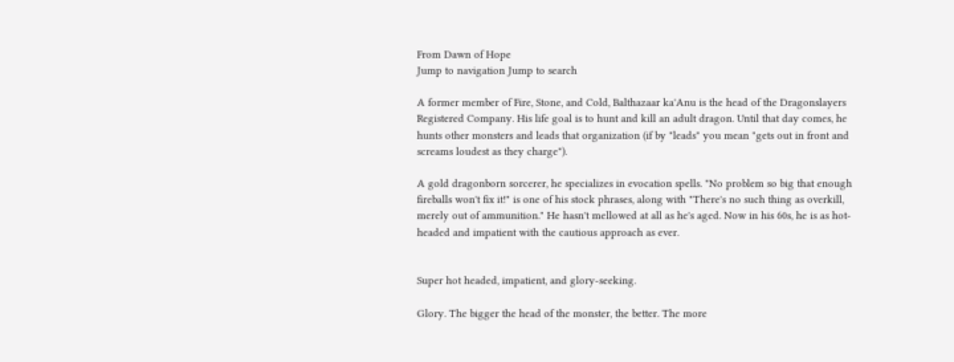From Dawn of Hope
Jump to navigation Jump to search

A former member of Fire, Stone, and Cold, Balthazaar ka'Anu is the head of the Dragonslayers Registered Company. His life goal is to hunt and kill an adult dragon. Until that day comes, he hunts other monsters and leads that organization (if by "leads" you mean "gets out in front and screams loudest as they charge").

A gold dragonborn sorcerer, he specializes in evocation spells. "No problem so big that enough fireballs won't fix it!" is one of his stock phrases, along with "There's no such thing as overkill, merely out of ammunition." He hasn't mellowed at all as he's aged. Now in his 60s, he is as hot-headed and impatient with the cautious approach as ever.


Super hot headed, impatient, and glory-seeking.

Glory. The bigger the head of the monster, the better. The more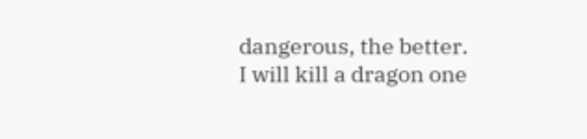dangerous, the better.
I will kill a dragon one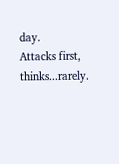day.
Attacks first, thinks...rarely.